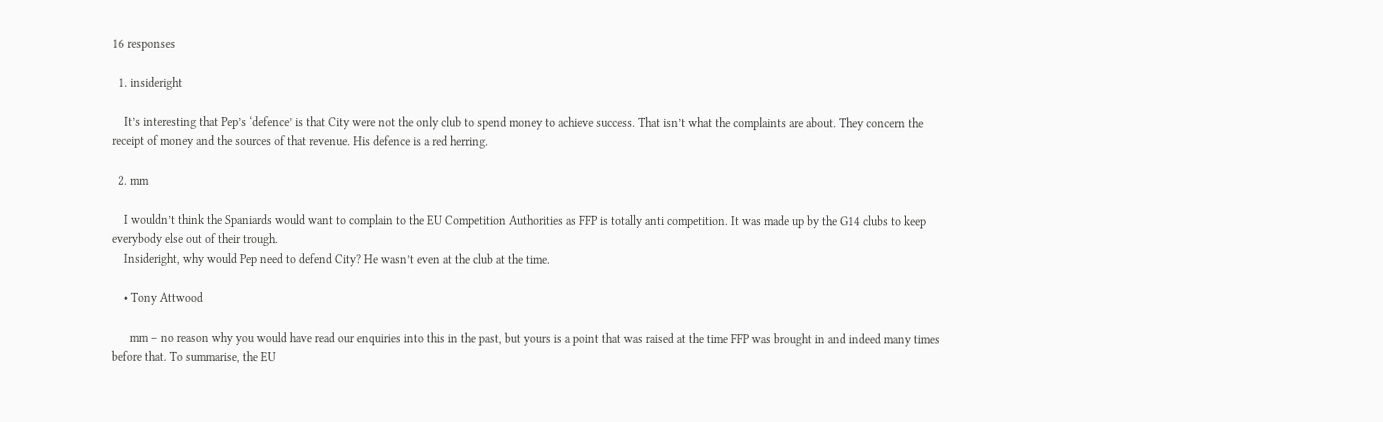16 responses

  1. insideright

    It’s interesting that Pep’s ‘defence’ is that City were not the only club to spend money to achieve success. That isn’t what the complaints are about. They concern the receipt of money and the sources of that revenue. His defence is a red herring.

  2. mm

    I wouldn’t think the Spaniards would want to complain to the EU Competition Authorities as FFP is totally anti competition. It was made up by the G14 clubs to keep everybody else out of their trough.
    Insideright, why would Pep need to defend City? He wasn’t even at the club at the time.

    • Tony Attwood

      mm – no reason why you would have read our enquiries into this in the past, but yours is a point that was raised at the time FFP was brought in and indeed many times before that. To summarise, the EU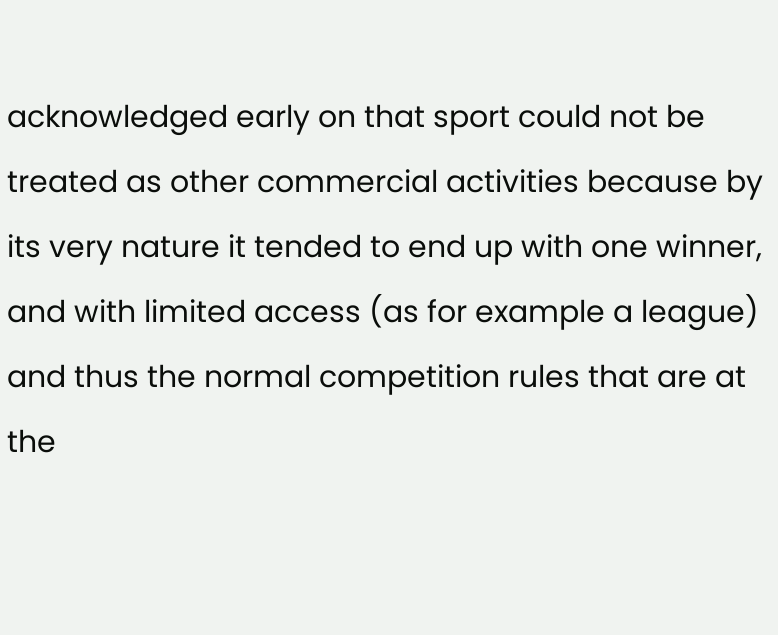acknowledged early on that sport could not be treated as other commercial activities because by its very nature it tended to end up with one winner, and with limited access (as for example a league) and thus the normal competition rules that are at the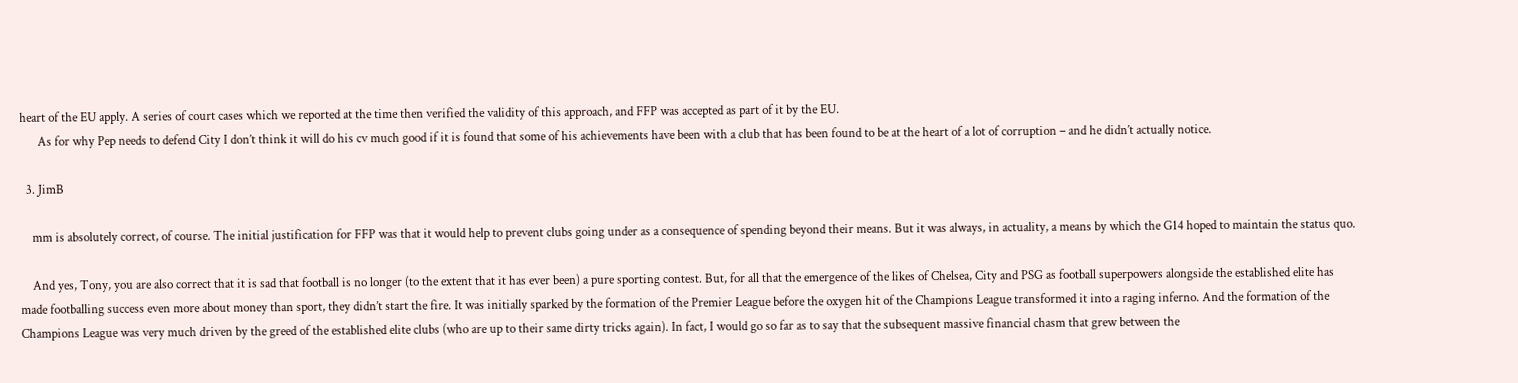heart of the EU apply. A series of court cases which we reported at the time then verified the validity of this approach, and FFP was accepted as part of it by the EU.
      As for why Pep needs to defend City I don’t think it will do his cv much good if it is found that some of his achievements have been with a club that has been found to be at the heart of a lot of corruption – and he didn’t actually notice.

  3. JimB

    mm is absolutely correct, of course. The initial justification for FFP was that it would help to prevent clubs going under as a consequence of spending beyond their means. But it was always, in actuality, a means by which the G14 hoped to maintain the status quo.

    And yes, Tony, you are also correct that it is sad that football is no longer (to the extent that it has ever been) a pure sporting contest. But, for all that the emergence of the likes of Chelsea, City and PSG as football superpowers alongside the established elite has made footballing success even more about money than sport, they didn’t start the fire. It was initially sparked by the formation of the Premier League before the oxygen hit of the Champions League transformed it into a raging inferno. And the formation of the Champions League was very much driven by the greed of the established elite clubs (who are up to their same dirty tricks again). In fact, I would go so far as to say that the subsequent massive financial chasm that grew between the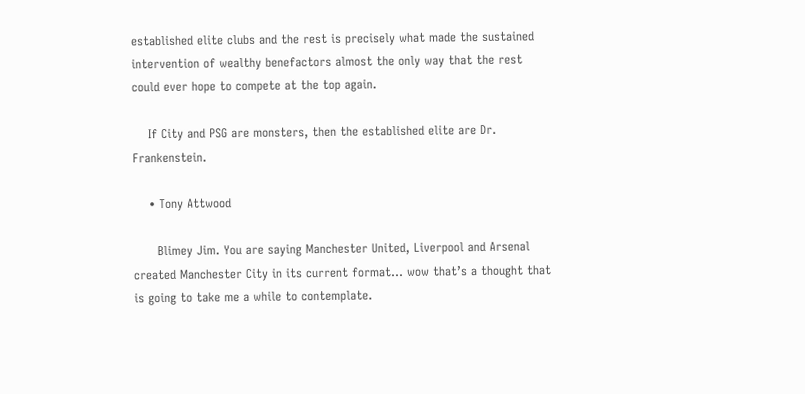established elite clubs and the rest is precisely what made the sustained intervention of wealthy benefactors almost the only way that the rest could ever hope to compete at the top again.

    If City and PSG are monsters, then the established elite are Dr. Frankenstein.

    • Tony Attwood

      Blimey Jim. You are saying Manchester United, Liverpool and Arsenal created Manchester City in its current format… wow that’s a thought that is going to take me a while to contemplate.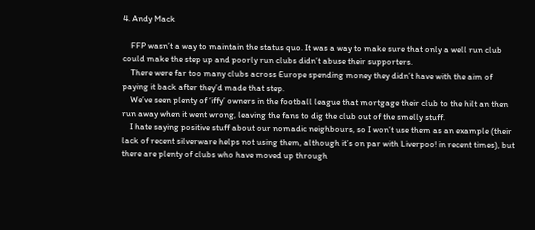4. Andy Mack

    FFP wasn’t a way to maintain the status quo. It was a way to make sure that only a well run club could make the step up and poorly run clubs didn’t abuse their supporters.
    There were far too many clubs across Europe spending money they didn’t have with the aim of paying it back after they’d made that step.
    We’ve seen plenty of ‘iffy’ owners in the football league that mortgage their club to the hilt an then run away when it went wrong, leaving the fans to dig the club out of the smelly stuff.
    I hate saying positive stuff about our nomadic neighbours, so I won’t use them as an example (their lack of recent silverware helps not using them, although it’s on par with Liverpoo! in recent times), but there are plenty of clubs who have moved up through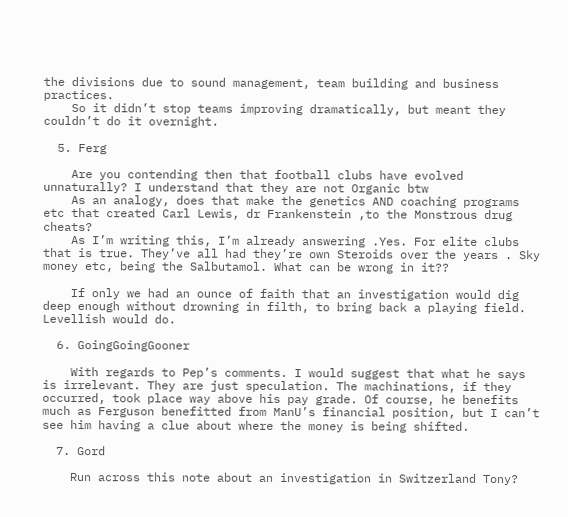the divisions due to sound management, team building and business practices.
    So it didn’t stop teams improving dramatically, but meant they couldn’t do it overnight.

  5. Ferg

    Are you contending then that football clubs have evolved unnaturally? I understand that they are not Organic btw
    As an analogy, does that make the genetics AND coaching programs etc that created Carl Lewis, dr Frankenstein ,to the Monstrous drug cheats?
    As I’m writing this, I’m already answering .Yes. For elite clubs that is true. They’ve all had they’re own Steroids over the years . Sky money etc, being the Salbutamol. What can be wrong in it??

    If only we had an ounce of faith that an investigation would dig deep enough without drowning in filth, to bring back a playing field. Levellish would do.

  6. GoingGoingGooner

    With regards to Pep’s comments. I would suggest that what he says is irrelevant. They are just speculation. The machinations, if they occurred, took place way above his pay grade. Of course, he benefits much as Ferguson benefitted from ManU’s financial position, but I can’t see him having a clue about where the money is being shifted.

  7. Gord

    Run across this note about an investigation in Switzerland Tony?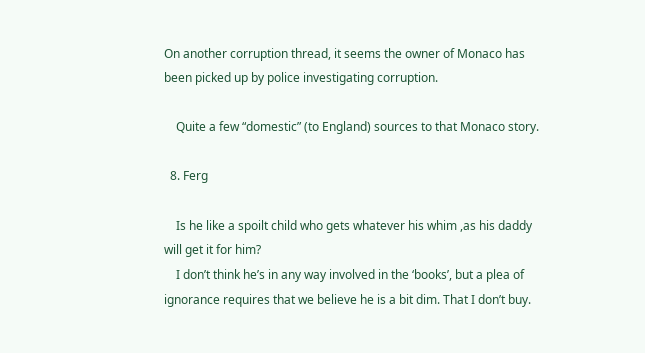On another corruption thread, it seems the owner of Monaco has been picked up by police investigating corruption.

    Quite a few “domestic” (to England) sources to that Monaco story.

  8. Ferg

    Is he like a spoilt child who gets whatever his whim ,as his daddy will get it for him?
    I don’t think he’s in any way involved in the ‘books’, but a plea of ignorance requires that we believe he is a bit dim. That I don’t buy.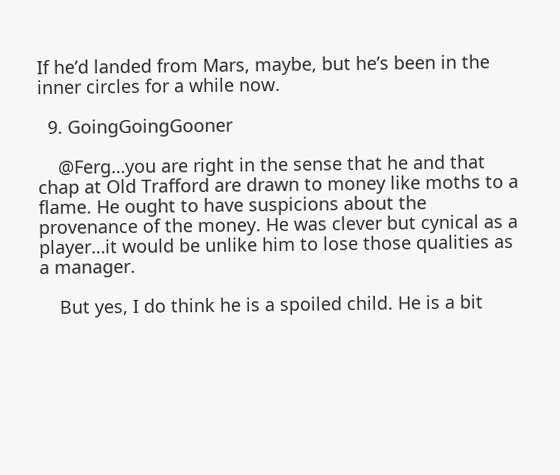If he’d landed from Mars, maybe, but he’s been in the inner circles for a while now.

  9. GoingGoingGooner

    @Ferg…you are right in the sense that he and that chap at Old Trafford are drawn to money like moths to a flame. He ought to have suspicions about the provenance of the money. He was clever but cynical as a player…it would be unlike him to lose those qualities as a manager.

    But yes, I do think he is a spoiled child. He is a bit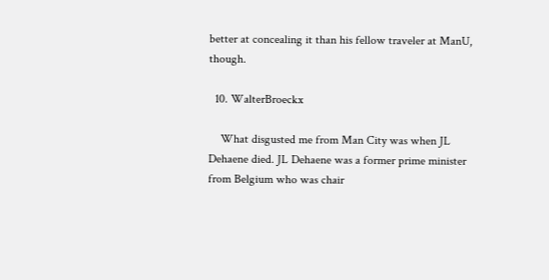better at concealing it than his fellow traveler at ManU, though.

  10. WalterBroeckx

    What disgusted me from Man City was when JL Dehaene died. JL Dehaene was a former prime minister from Belgium who was chair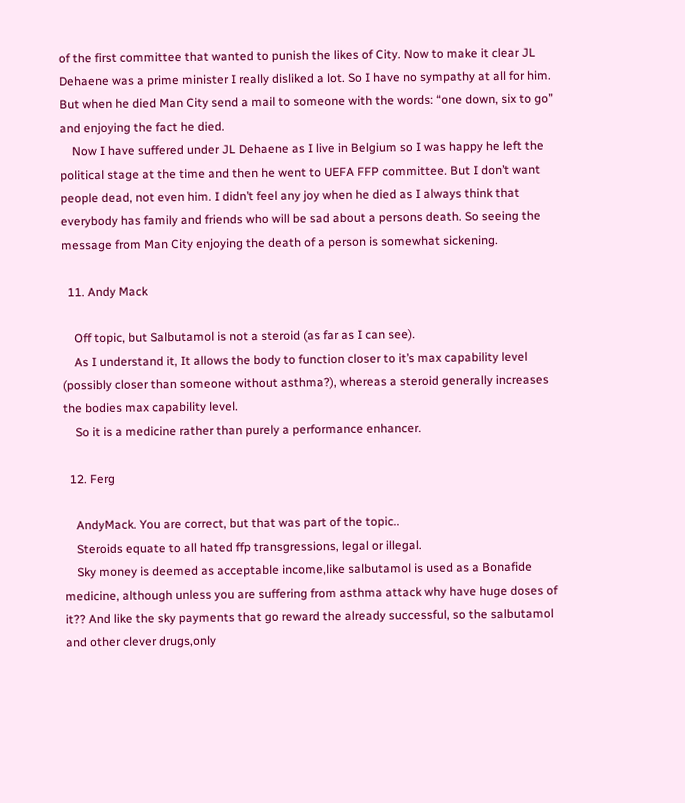of the first committee that wanted to punish the likes of City. Now to make it clear JL Dehaene was a prime minister I really disliked a lot. So I have no sympathy at all for him. But when he died Man City send a mail to someone with the words: “one down, six to go” and enjoying the fact he died.
    Now I have suffered under JL Dehaene as I live in Belgium so I was happy he left the political stage at the time and then he went to UEFA FFP committee. But I don’t want people dead, not even him. I didn’t feel any joy when he died as I always think that everybody has family and friends who will be sad about a persons death. So seeing the message from Man City enjoying the death of a person is somewhat sickening.

  11. Andy Mack

    Off topic, but Salbutamol is not a steroid (as far as I can see).
    As I understand it, It allows the body to function closer to it’s max capability level (possibly closer than someone without asthma?), whereas a steroid generally increases the bodies max capability level.
    So it is a medicine rather than purely a performance enhancer.

  12. Ferg

    AndyMack. You are correct, but that was part of the topic..
    Steroids equate to all hated ffp transgressions, legal or illegal.
    Sky money is deemed as acceptable income,like salbutamol is used as a Bonafide medicine, although unless you are suffering from asthma attack why have huge doses of it?? And like the sky payments that go reward the already successful, so the salbutamol and other clever drugs,only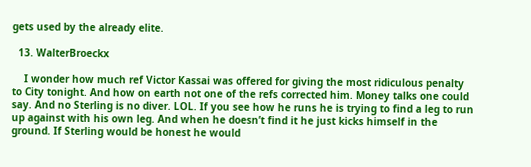gets used by the already elite.

  13. WalterBroeckx

    I wonder how much ref Victor Kassai was offered for giving the most ridiculous penalty to City tonight. And how on earth not one of the refs corrected him. Money talks one could say. And no Sterling is no diver. LOL. If you see how he runs he is trying to find a leg to run up against with his own leg. And when he doesn’t find it he just kicks himself in the ground. If Sterling would be honest he would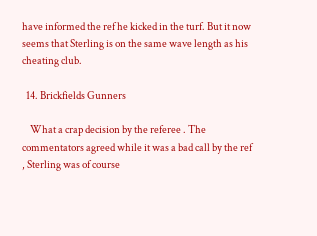have informed the ref he kicked in the turf. But it now seems that Sterling is on the same wave length as his cheating club.

  14. Brickfields Gunners

    What a crap decision by the referee . The commentators agreed while it was a bad call by the ref , Sterling was of course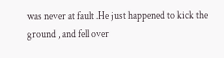was never at fault .He just happened to kick the ground , and fell over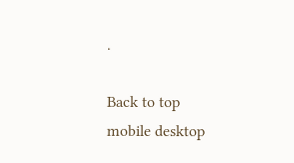.

Back to top
mobile desktop